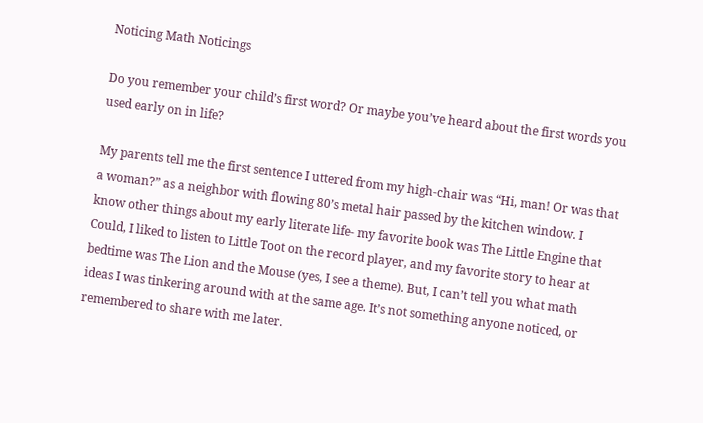Noticing Math Noticings

Do you remember your child’s first word? Or maybe you’ve heard about the first words you used early on in life?

My parents tell me the first sentence I uttered from my high-chair was “Hi, man! Or was that a woman?” as a neighbor with flowing 80’s metal hair passed by the kitchen window. I know other things about my early literate life- my favorite book was The Little Engine that Could, I liked to listen to Little Toot on the record player, and my favorite story to hear at bedtime was The Lion and the Mouse (yes, I see a theme). But, I can’t tell you what math ideas I was tinkering around with at the same age. It’s not something anyone noticed, or remembered to share with me later.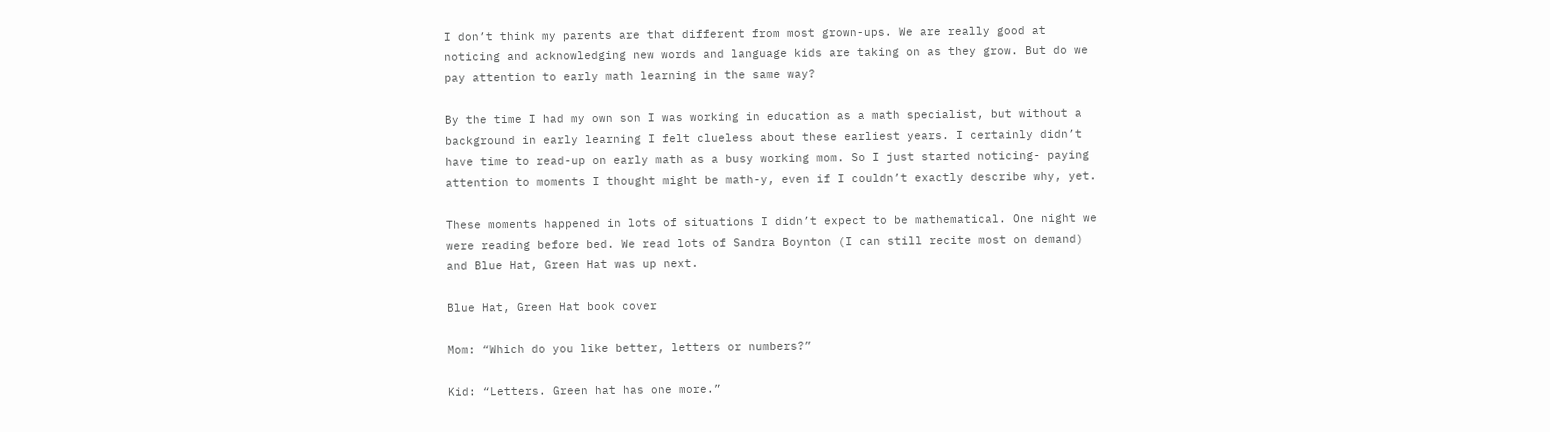I don’t think my parents are that different from most grown-ups. We are really good at noticing and acknowledging new words and language kids are taking on as they grow. But do we pay attention to early math learning in the same way?

By the time I had my own son I was working in education as a math specialist, but without a background in early learning I felt clueless about these earliest years. I certainly didn’t have time to read-up on early math as a busy working mom. So I just started noticing- paying attention to moments I thought might be math-y, even if I couldn’t exactly describe why, yet.

These moments happened in lots of situations I didn’t expect to be mathematical. One night we were reading before bed. We read lots of Sandra Boynton (I can still recite most on demand) and Blue Hat, Green Hat was up next.

Blue Hat, Green Hat book cover

Mom: “Which do you like better, letters or numbers?”

Kid: “Letters. Green hat has one more.”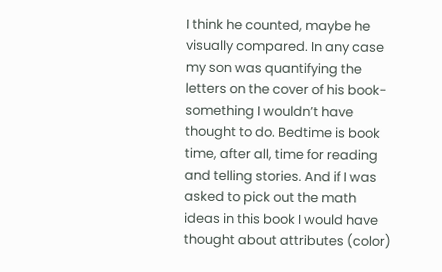I think he counted, maybe he visually compared. In any case my son was quantifying the letters on the cover of his book- something I wouldn’t have thought to do. Bedtime is book time, after all, time for reading and telling stories. And if I was asked to pick out the math ideas in this book I would have thought about attributes (color)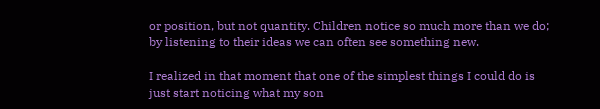or position, but not quantity. Children notice so much more than we do; by listening to their ideas we can often see something new.

I realized in that moment that one of the simplest things I could do is just start noticing what my son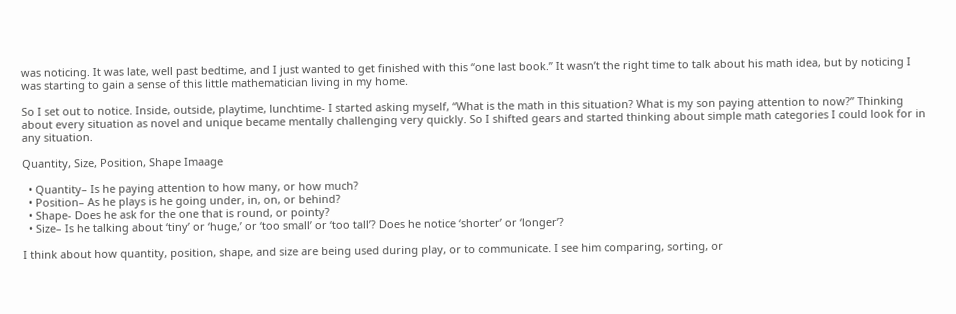was noticing. It was late, well past bedtime, and I just wanted to get finished with this “one last book.” It wasn’t the right time to talk about his math idea, but by noticing I was starting to gain a sense of this little mathematician living in my home.

So I set out to notice. Inside, outside, playtime, lunchtime- I started asking myself, “What is the math in this situation? What is my son paying attention to now?” Thinking about every situation as novel and unique became mentally challenging very quickly. So I shifted gears and started thinking about simple math categories I could look for in any situation.

Quantity, Size, Position, Shape Imaage

  • Quantity– Is he paying attention to how many, or how much?
  • Position– As he plays is he going under, in, on, or behind?
  • Shape- Does he ask for the one that is round, or pointy?
  • Size– Is he talking about ‘tiny’ or ‘huge,’ or ‘too small’ or ‘too tall’? Does he notice ‘shorter’ or ‘longer’?

I think about how quantity, position, shape, and size are being used during play, or to communicate. I see him comparing, sorting, or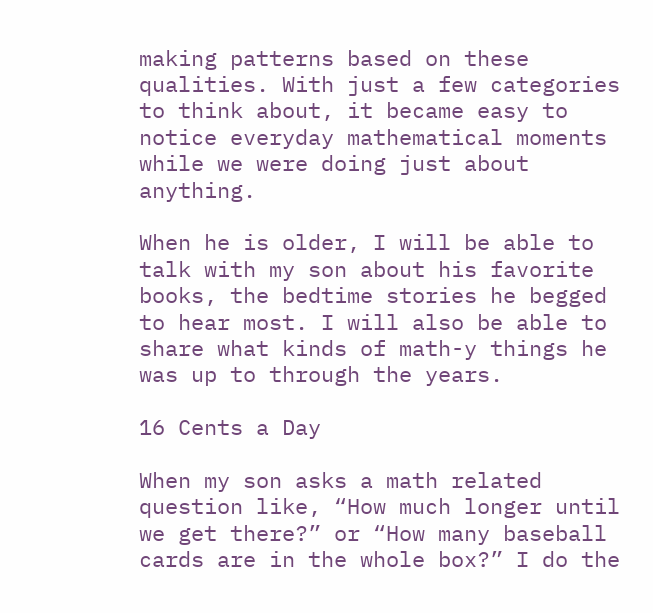making patterns based on these qualities. With just a few categories to think about, it became easy to notice everyday mathematical moments while we were doing just about anything.

When he is older, I will be able to talk with my son about his favorite books, the bedtime stories he begged to hear most. I will also be able to share what kinds of math-y things he was up to through the years.

16 Cents a Day

When my son asks a math related question like, “How much longer until we get there?” or “How many baseball cards are in the whole box?” I do the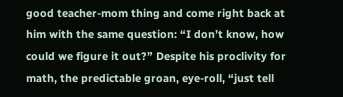good teacher-mom thing and come right back at him with the same question: “I don’t know, how could we figure it out?” Despite his proclivity for math, the predictable groan, eye-roll, “just tell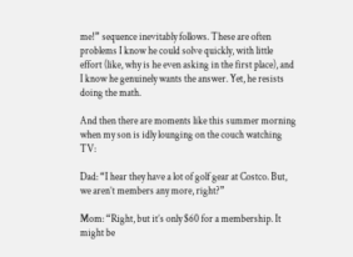me!” sequence inevitably follows. These are often problems I know he could solve quickly, with little effort (like, why is he even asking in the first place), and I know he genuinely wants the answer. Yet, he resists doing the math.

And then there are moments like this summer morning when my son is idly lounging on the couch watching TV:

Dad: “I hear they have a lot of golf gear at Costco. But, we aren’t members any more, right?”

Mom: “Right, but it’s only $60 for a membership. It might be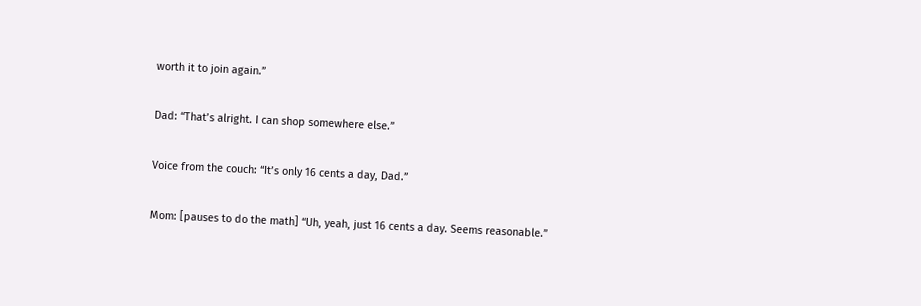worth it to join again.”

Dad: “That’s alright. I can shop somewhere else.”

Voice from the couch: “It’s only 16 cents a day, Dad.”

Mom: [pauses to do the math] “Uh, yeah, just 16 cents a day. Seems reasonable.”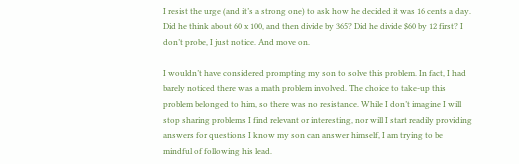I resist the urge (and it’s a strong one) to ask how he decided it was 16 cents a day. Did he think about 60 x 100, and then divide by 365? Did he divide $60 by 12 first? I don’t probe, I just notice. And move on.

I wouldn’t have considered prompting my son to solve this problem. In fact, I had barely noticed there was a math problem involved. The choice to take-up this problem belonged to him, so there was no resistance. While I don’t imagine I will stop sharing problems I find relevant or interesting, nor will I start readily providing answers for questions I know my son can answer himself, I am trying to be mindful of following his lead.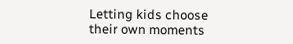Letting kids choose their own moments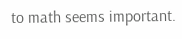to math seems important.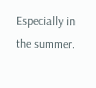Especially in the summer.